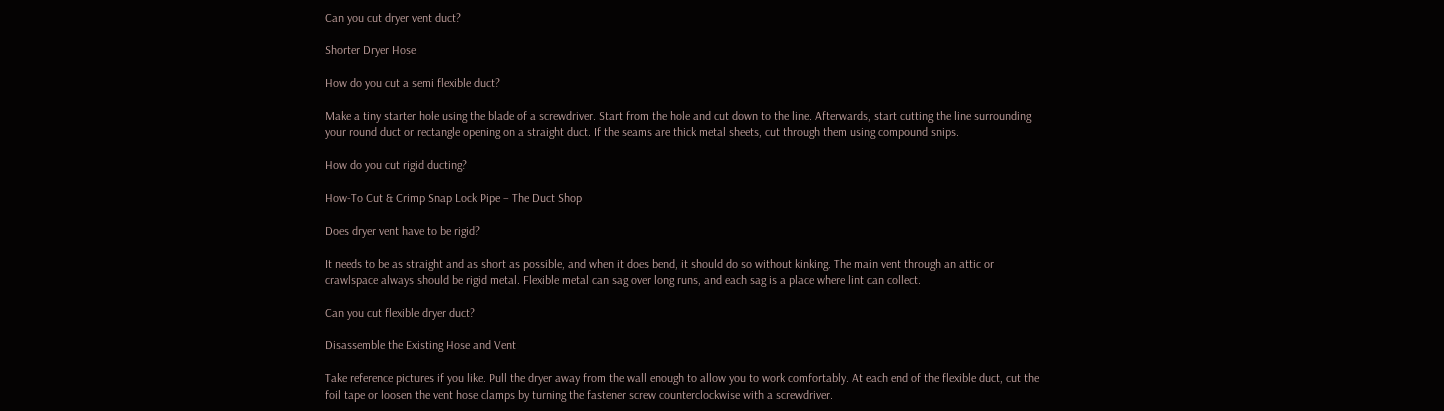Can you cut dryer vent duct?

Shorter Dryer Hose

How do you cut a semi flexible duct?

Make a tiny starter hole using the blade of a screwdriver. Start from the hole and cut down to the line. Afterwards, start cutting the line surrounding your round duct or rectangle opening on a straight duct. If the seams are thick metal sheets, cut through them using compound snips.

How do you cut rigid ducting?

How-To Cut & Crimp Snap Lock Pipe – The Duct Shop

Does dryer vent have to be rigid?

It needs to be as straight and as short as possible, and when it does bend, it should do so without kinking. The main vent through an attic or crawlspace always should be rigid metal. Flexible metal can sag over long runs, and each sag is a place where lint can collect.

Can you cut flexible dryer duct?

Disassemble the Existing Hose and Vent

Take reference pictures if you like. Pull the dryer away from the wall enough to allow you to work comfortably. At each end of the flexible duct, cut the foil tape or loosen the vent hose clamps by turning the fastener screw counterclockwise with a screwdriver.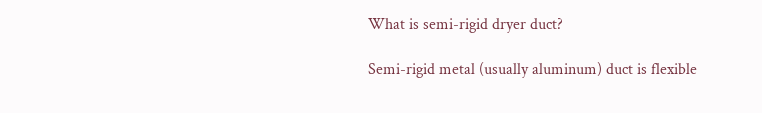What is semi-rigid dryer duct?

Semi-rigid metal (usually aluminum) duct is flexible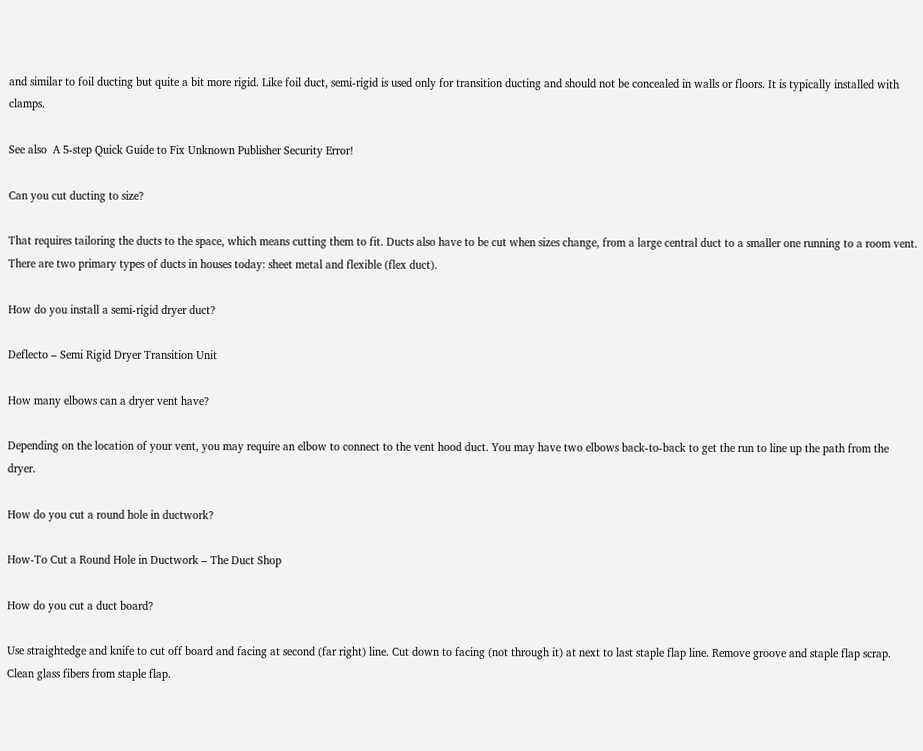and similar to foil ducting but quite a bit more rigid. Like foil duct, semi-rigid is used only for transition ducting and should not be concealed in walls or floors. It is typically installed with clamps.

See also  A 5-step Quick Guide to Fix Unknown Publisher Security Error!

Can you cut ducting to size?

That requires tailoring the ducts to the space, which means cutting them to fit. Ducts also have to be cut when sizes change, from a large central duct to a smaller one running to a room vent. There are two primary types of ducts in houses today: sheet metal and flexible (flex duct).

How do you install a semi-rigid dryer duct?

Deflecto – Semi Rigid Dryer Transition Unit

How many elbows can a dryer vent have?

Depending on the location of your vent, you may require an elbow to connect to the vent hood duct. You may have two elbows back-to-back to get the run to line up the path from the dryer.

How do you cut a round hole in ductwork?

How-To Cut a Round Hole in Ductwork – The Duct Shop

How do you cut a duct board?

Use straightedge and knife to cut off board and facing at second (far right) line. Cut down to facing (not through it) at next to last staple flap line. Remove groove and staple flap scrap. Clean glass fibers from staple flap.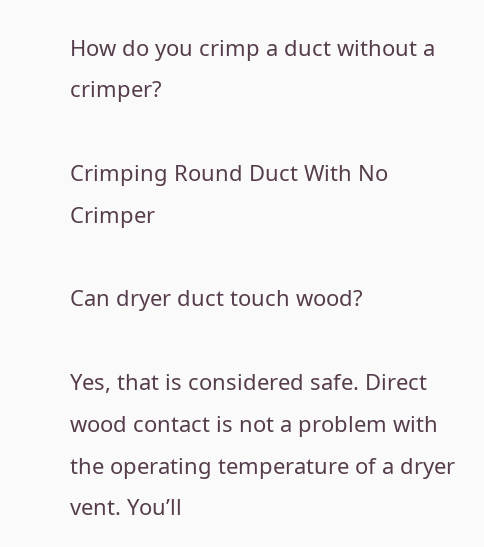How do you crimp a duct without a crimper?

Crimping Round Duct With No Crimper

Can dryer duct touch wood?

Yes, that is considered safe. Direct wood contact is not a problem with the operating temperature of a dryer vent. You’ll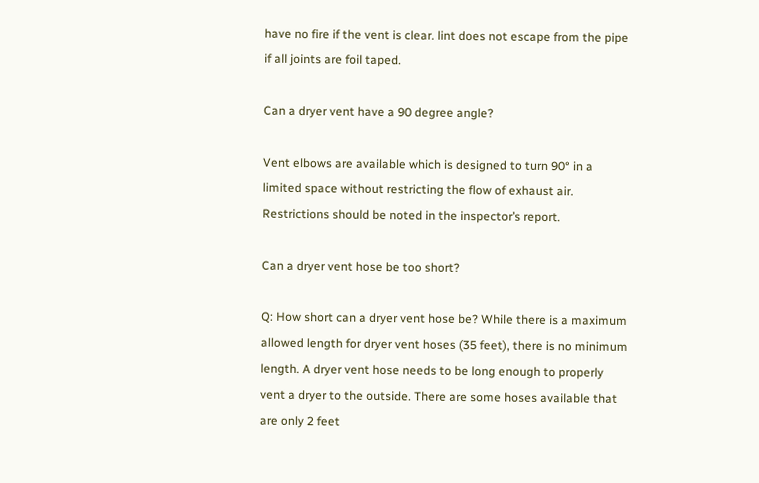have no fire if the vent is clear. lint does not escape from the pipe if all joints are foil taped.

Can a dryer vent have a 90 degree angle?

Vent elbows are available which is designed to turn 90° in a limited space without restricting the flow of exhaust air. Restrictions should be noted in the inspector’s report.

Can a dryer vent hose be too short?

Q: How short can a dryer vent hose be? While there is a maximum allowed length for dryer vent hoses (35 feet), there is no minimum length. A dryer vent hose needs to be long enough to properly vent a dryer to the outside. There are some hoses available that are only 2 feet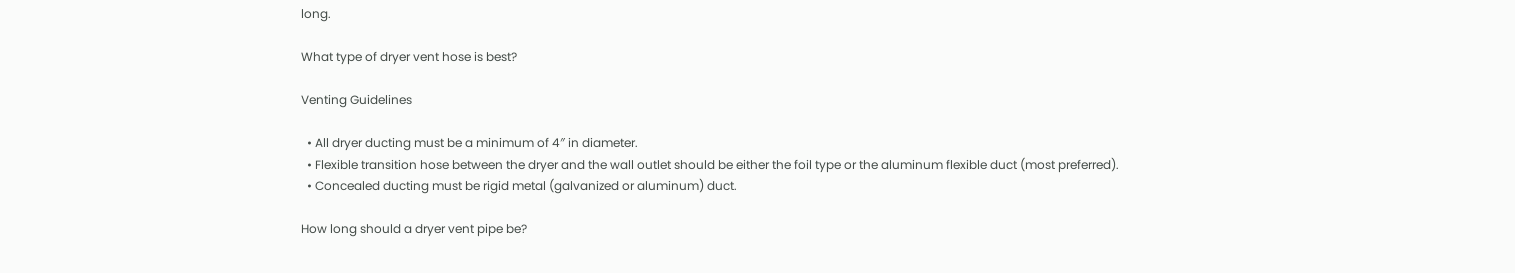long.

What type of dryer vent hose is best?

Venting Guidelines

  • All dryer ducting must be a minimum of 4″ in diameter.
  • Flexible transition hose between the dryer and the wall outlet should be either the foil type or the aluminum flexible duct (most preferred).
  • Concealed ducting must be rigid metal (galvanized or aluminum) duct.

How long should a dryer vent pipe be?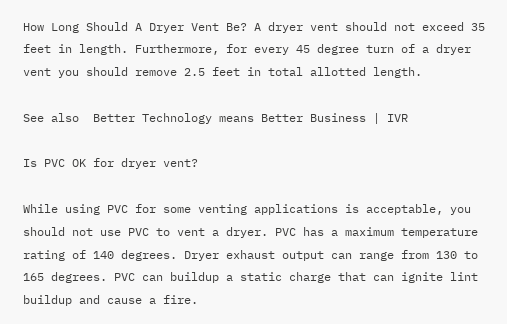How Long Should A Dryer Vent Be? A dryer vent should not exceed 35 feet in length. Furthermore, for every 45 degree turn of a dryer vent you should remove 2.5 feet in total allotted length.

See also  Better Technology means Better Business | IVR

Is PVC OK for dryer vent?

While using PVC for some venting applications is acceptable, you should not use PVC to vent a dryer. PVC has a maximum temperature rating of 140 degrees. Dryer exhaust output can range from 130 to 165 degrees. PVC can buildup a static charge that can ignite lint buildup and cause a fire.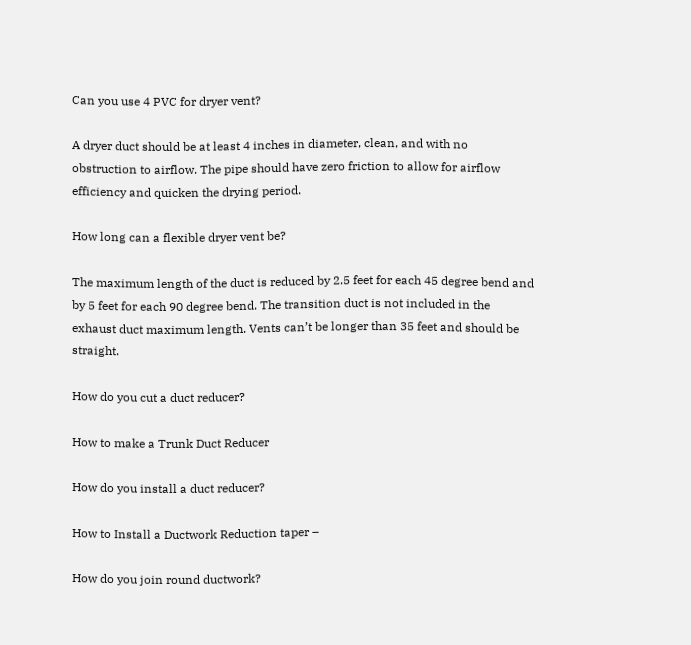Can you use 4 PVC for dryer vent?

A dryer duct should be at least 4 inches in diameter, clean, and with no obstruction to airflow. The pipe should have zero friction to allow for airflow efficiency and quicken the drying period.

How long can a flexible dryer vent be?

The maximum length of the duct is reduced by 2.5 feet for each 45 degree bend and by 5 feet for each 90 degree bend. The transition duct is not included in the exhaust duct maximum length. Vents can’t be longer than 35 feet and should be straight.

How do you cut a duct reducer?

How to make a Trunk Duct Reducer

How do you install a duct reducer?

How to Install a Ductwork Reduction taper –

How do you join round ductwork?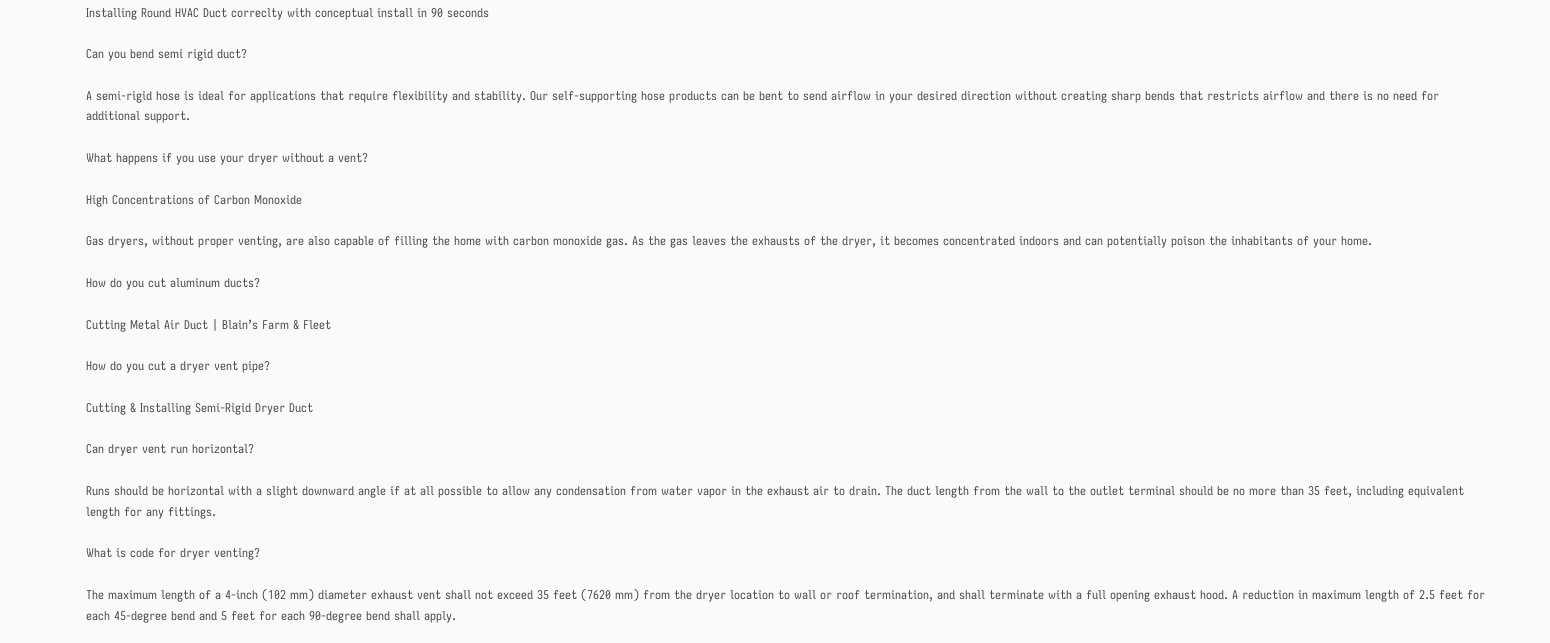Installing Round HVAC Duct correclty with conceptual install in 90 seconds

Can you bend semi rigid duct?

A semi-rigid hose is ideal for applications that require flexibility and stability. Our self-supporting hose products can be bent to send airflow in your desired direction without creating sharp bends that restricts airflow and there is no need for additional support.

What happens if you use your dryer without a vent?

High Concentrations of Carbon Monoxide

Gas dryers, without proper venting, are also capable of filling the home with carbon monoxide gas. As the gas leaves the exhausts of the dryer, it becomes concentrated indoors and can potentially poison the inhabitants of your home.

How do you cut aluminum ducts?

Cutting Metal Air Duct | Blain’s Farm & Fleet

How do you cut a dryer vent pipe?

Cutting & Installing Semi-Rigid Dryer Duct

Can dryer vent run horizontal?

Runs should be horizontal with a slight downward angle if at all possible to allow any condensation from water vapor in the exhaust air to drain. The duct length from the wall to the outlet terminal should be no more than 35 feet, including equivalent length for any fittings.

What is code for dryer venting?

The maximum length of a 4-inch (102 mm) diameter exhaust vent shall not exceed 35 feet (7620 mm) from the dryer location to wall or roof termination, and shall terminate with a full opening exhaust hood. A reduction in maximum length of 2.5 feet for each 45-degree bend and 5 feet for each 90-degree bend shall apply.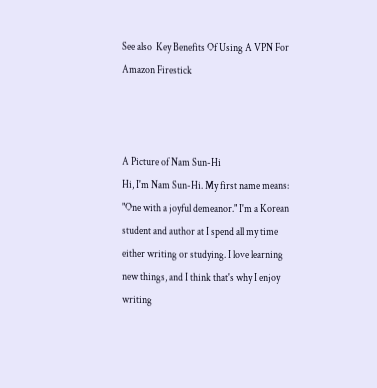See also  Key Benefits Of Using A VPN For Amazon Firestick



A Picture of Nam Sun-Hi
Hi, I'm Nam Sun-Hi. My first name means: "One with a joyful demeanor." I'm a Korean student and author at I spend all my time either writing or studying. I love learning new things, and I think that's why I enjoy writing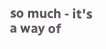so much - it's a way of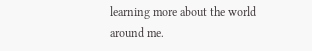learning more about the world around me.